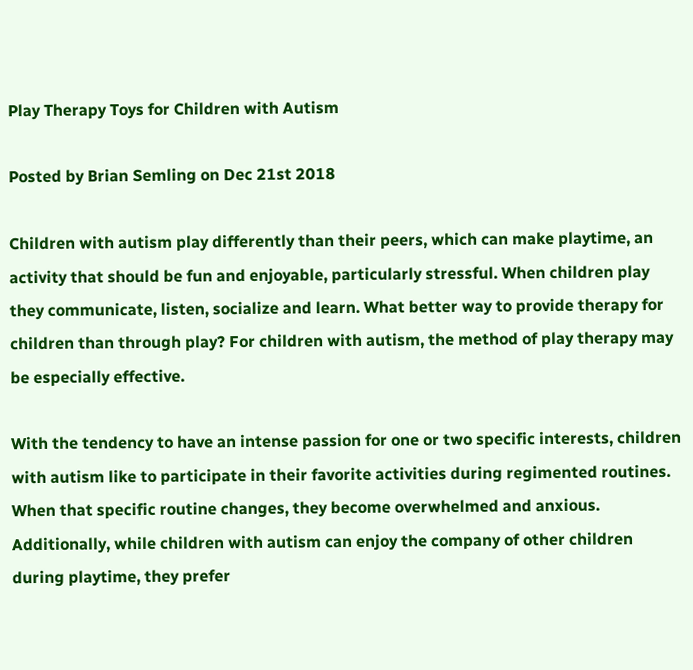Play Therapy Toys for Children with Autism

Posted by Brian Semling on Dec 21st 2018

Children with autism play differently than their peers, which can make playtime, an activity that should be fun and enjoyable, particularly stressful. When children play they communicate, listen, socialize and learn. What better way to provide therapy for children than through play? For children with autism, the method of play therapy may be especially effective.

With the tendency to have an intense passion for one or two specific interests, children with autism like to participate in their favorite activities during regimented routines. When that specific routine changes, they become overwhelmed and anxious. Additionally, while children with autism can enjoy the company of other children during playtime, they prefer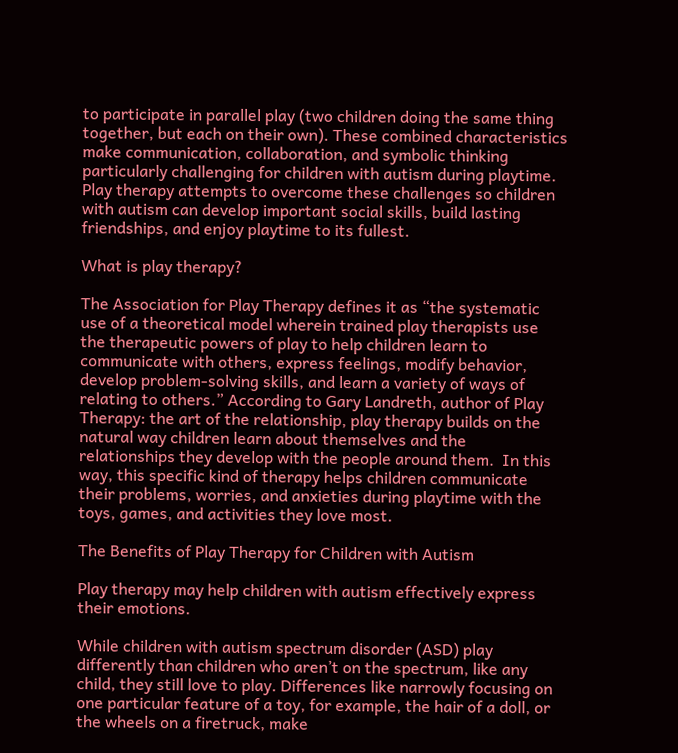to participate in parallel play (two children doing the same thing together, but each on their own). These combined characteristics make communication, collaboration, and symbolic thinking particularly challenging for children with autism during playtime. Play therapy attempts to overcome these challenges so children with autism can develop important social skills, build lasting friendships, and enjoy playtime to its fullest.

What is play therapy?

The Association for Play Therapy defines it as “the systematic use of a theoretical model wherein trained play therapists use the therapeutic powers of play to help children learn to communicate with others, express feelings, modify behavior, develop problem-solving skills, and learn a variety of ways of relating to others.” According to Gary Landreth, author of Play Therapy: the art of the relationship, play therapy builds on the natural way children learn about themselves and the relationships they develop with the people around them.  In this way, this specific kind of therapy helps children communicate their problems, worries, and anxieties during playtime with the toys, games, and activities they love most.

The Benefits of Play Therapy for Children with Autism

Play therapy may help children with autism effectively express their emotions.

While children with autism spectrum disorder (ASD) play differently than children who aren’t on the spectrum, like any child, they still love to play. Differences like narrowly focusing on one particular feature of a toy, for example, the hair of a doll, or the wheels on a firetruck, make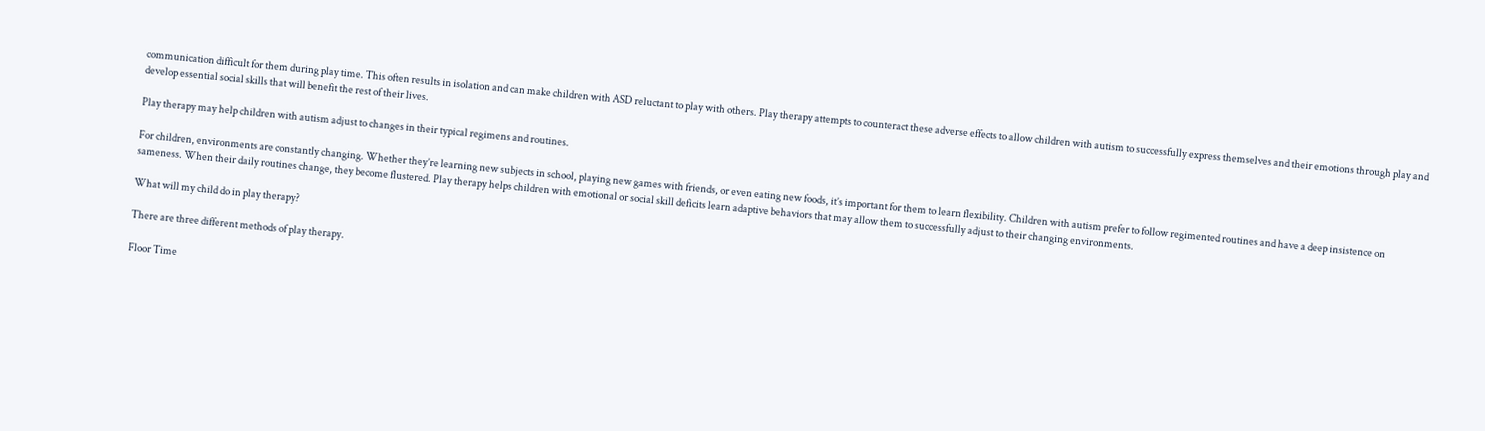communication difficult for them during play time. This often results in isolation and can make children with ASD reluctant to play with others. Play therapy attempts to counteract these adverse effects to allow children with autism to successfully express themselves and their emotions through play and develop essential social skills that will benefit the rest of their lives.

Play therapy may help children with autism adjust to changes in their typical regimens and routines.

For children, environments are constantly changing. Whether they’re learning new subjects in school, playing new games with friends, or even eating new foods, it’s important for them to learn flexibility. Children with autism prefer to follow regimented routines and have a deep insistence on sameness. When their daily routines change, they become flustered. Play therapy helps children with emotional or social skill deficits learn adaptive behaviors that may allow them to successfully adjust to their changing environments.

What will my child do in play therapy?

There are three different methods of play therapy.

Floor Time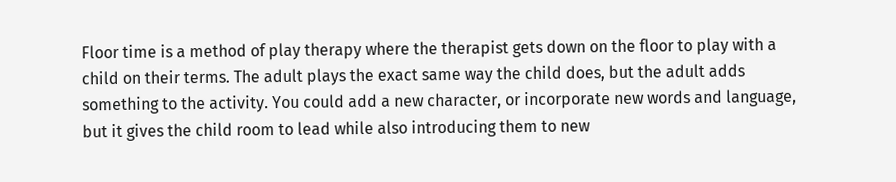Floor time is a method of play therapy where the therapist gets down on the floor to play with a child on their terms. The adult plays the exact same way the child does, but the adult adds something to the activity. You could add a new character, or incorporate new words and language, but it gives the child room to lead while also introducing them to new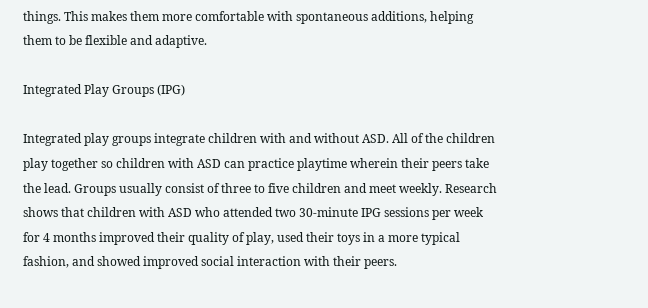things. This makes them more comfortable with spontaneous additions, helping them to be flexible and adaptive.

Integrated Play Groups (IPG)

Integrated play groups integrate children with and without ASD. All of the children play together so children with ASD can practice playtime wherein their peers take the lead. Groups usually consist of three to five children and meet weekly. Research shows that children with ASD who attended two 30-minute IPG sessions per week for 4 months improved their quality of play, used their toys in a more typical fashion, and showed improved social interaction with their peers.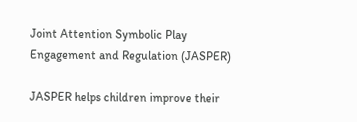Joint Attention Symbolic Play Engagement and Regulation (JASPER)

JASPER helps children improve their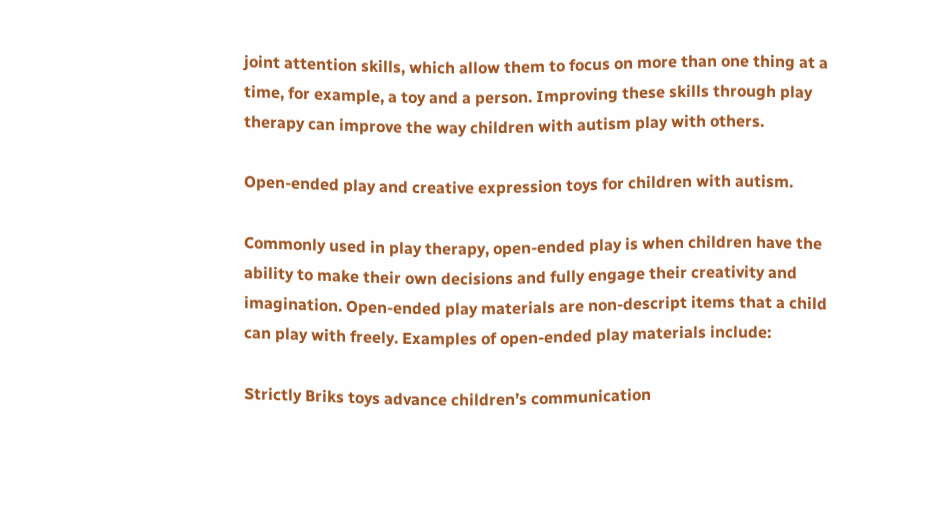joint attention skills, which allow them to focus on more than one thing at a time, for example, a toy and a person. Improving these skills through play therapy can improve the way children with autism play with others.

Open-ended play and creative expression toys for children with autism.

Commonly used in play therapy, open-ended play is when children have the ability to make their own decisions and fully engage their creativity and imagination. Open-ended play materials are non-descript items that a child can play with freely. Examples of open-ended play materials include:

Strictly Briks toys advance children’s communication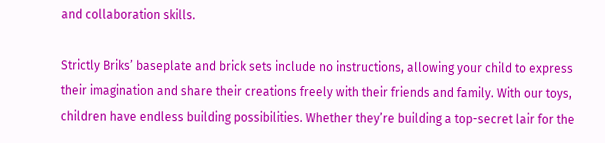and collaboration skills.

Strictly Briks’ baseplate and brick sets include no instructions, allowing your child to express their imagination and share their creations freely with their friends and family. With our toys, children have endless building possibilities. Whether they’re building a top-secret lair for the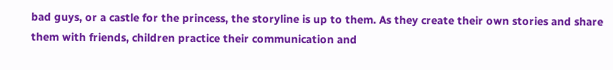bad guys, or a castle for the princess, the storyline is up to them. As they create their own stories and share them with friends, children practice their communication and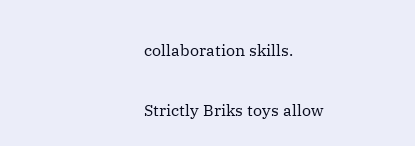collaboration skills.

Strictly Briks toys allow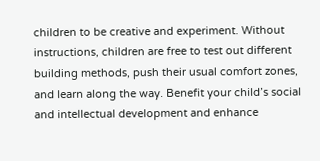children to be creative and experiment. Without instructions, children are free to test out different building methods, push their usual comfort zones, and learn along the way. Benefit your child’s social and intellectual development and enhance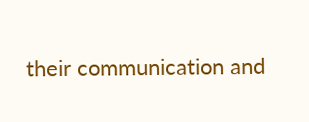their communication and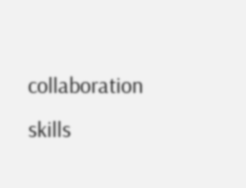collaboration skills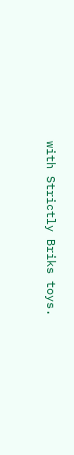with Strictly Briks toys.